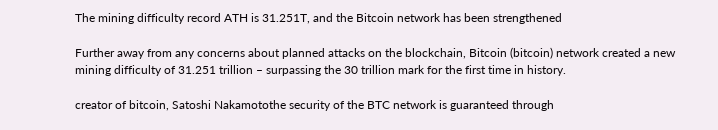The mining difficulty record ATH is 31.251T, and the Bitcoin network has been strengthened

Further away from any concerns about planned attacks on the blockchain, Bitcoin (bitcoin) network created a new mining difficulty of 31.251 trillion – surpassing the 30 trillion mark for the first time in history.

creator of bitcoin, Satoshi Nakamotothe security of the BTC network is guaranteed through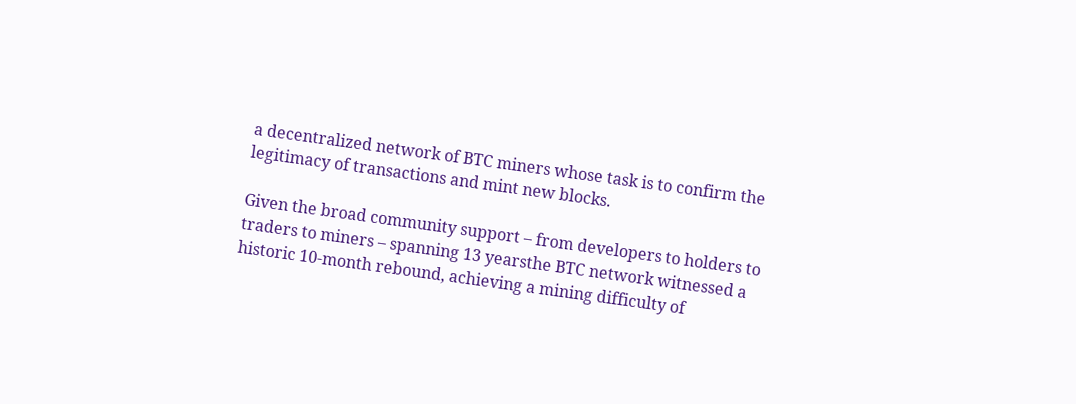a decentralized network of BTC miners whose task is to confirm the legitimacy of transactions and mint new blocks.

Given the broad community support – from developers to holders to traders to miners – spanning 13 yearsthe BTC network witnessed a historic 10-month rebound, achieving a mining difficulty of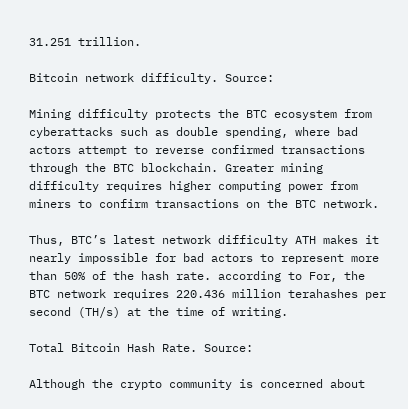31.251 trillion.

Bitcoin network difficulty. Source:

Mining difficulty protects the BTC ecosystem from cyberattacks such as double spending, where bad actors attempt to reverse confirmed transactions through the BTC blockchain. Greater mining difficulty requires higher computing power from miners to confirm transactions on the BTC network.

Thus, BTC’s latest network difficulty ATH makes it nearly impossible for bad actors to represent more than 50% of the hash rate. according to For, the BTC network requires 220.436 million terahashes per second (TH/s) at the time of writing.

Total Bitcoin Hash Rate. Source:

Although the crypto community is concerned about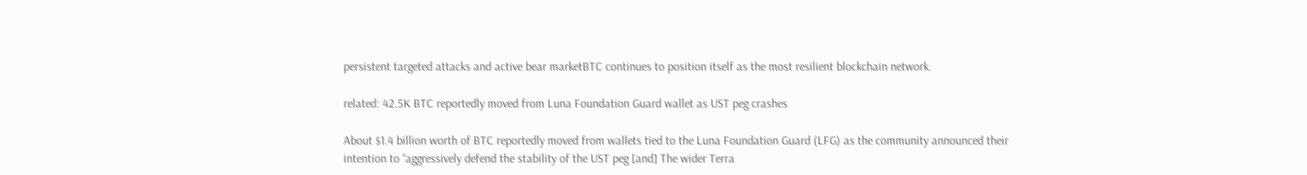persistent targeted attacks and active bear marketBTC continues to position itself as the most resilient blockchain network.

related: 42.5K BTC reportedly moved from Luna Foundation Guard wallet as UST peg crashes

About $1.4 billion worth of BTC reportedly moved from wallets tied to the Luna Foundation Guard (LFG) as the community announced their intention to “aggressively defend the stability of the UST peg [and] The wider Terra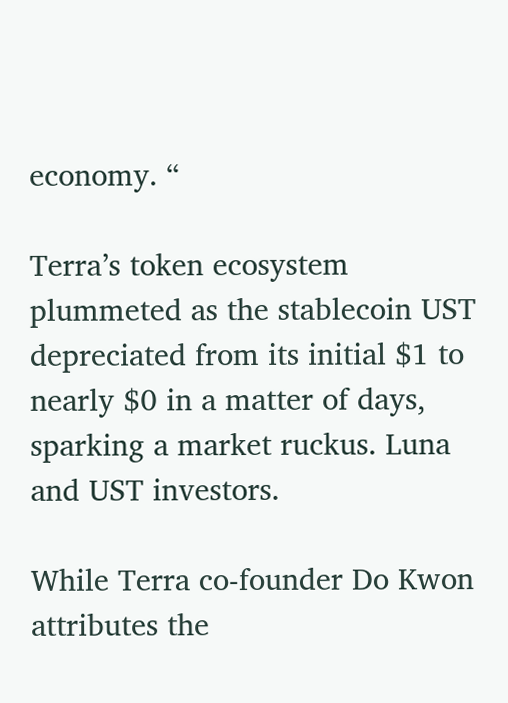economy. “

Terra’s token ecosystem plummeted as the stablecoin UST depreciated from its initial $1 to nearly $0 in a matter of days, sparking a market ruckus. Luna and UST investors.

While Terra co-founder Do Kwon attributes the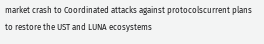market crash to Coordinated attacks against protocolscurrent plans to restore the UST and LUNA ecosystems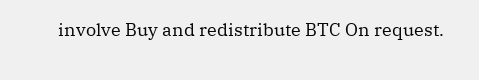involve Buy and redistribute BTC On request.